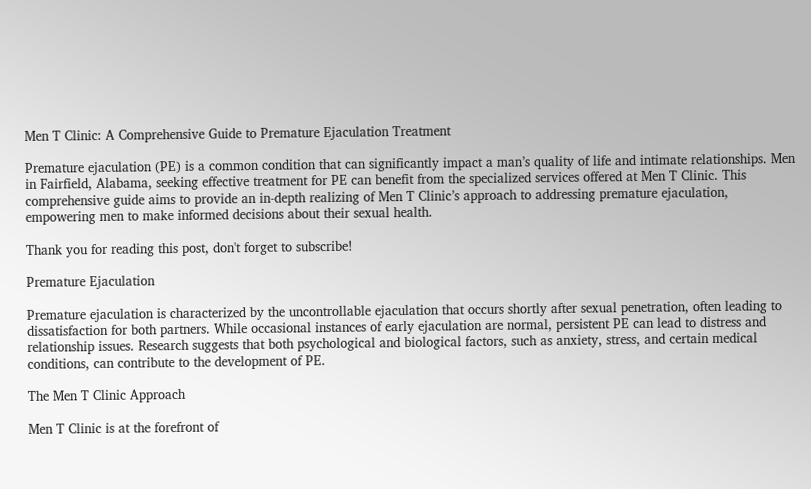Men T Clinic: A Comprehensive Guide to Premature Ejaculation Treatment

Premature ejaculation (PE) is a common condition that can significantly impact a man’s quality of life and intimate relationships. Men in Fairfield, Alabama, seeking effective treatment for PE can benefit from the specialized services offered at Men T Clinic. This comprehensive guide aims to provide an in-depth realizing of Men T Clinic’s approach to addressing premature ejaculation, empowering men to make informed decisions about their sexual health.

Thank you for reading this post, don't forget to subscribe!

Premature Ejaculation

Premature ejaculation is characterized by the uncontrollable ejaculation that occurs shortly after sexual penetration, often leading to dissatisfaction for both partners. While occasional instances of early ejaculation are normal, persistent PE can lead to distress and relationship issues. Research suggests that both psychological and biological factors, such as anxiety, stress, and certain medical conditions, can contribute to the development of PE.

The Men T Clinic Approach

Men T Clinic is at the forefront of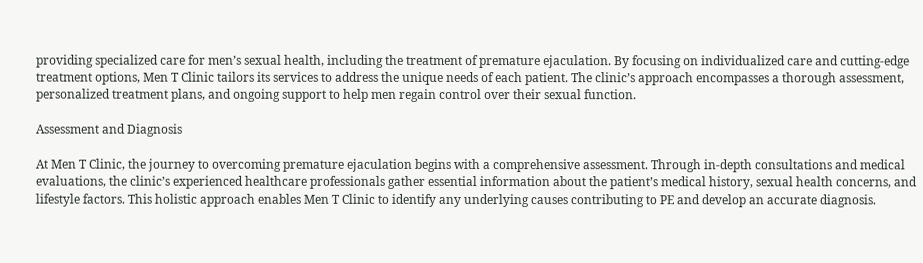providing specialized care for men’s sexual health, including the treatment of premature ejaculation. By focusing on individualized care and cutting-edge treatment options, Men T Clinic tailors its services to address the unique needs of each patient. The clinic’s approach encompasses a thorough assessment, personalized treatment plans, and ongoing support to help men regain control over their sexual function.

Assessment and Diagnosis

At Men T Clinic, the journey to overcoming premature ejaculation begins with a comprehensive assessment. Through in-depth consultations and medical evaluations, the clinic’s experienced healthcare professionals gather essential information about the patient’s medical history, sexual health concerns, and lifestyle factors. This holistic approach enables Men T Clinic to identify any underlying causes contributing to PE and develop an accurate diagnosis.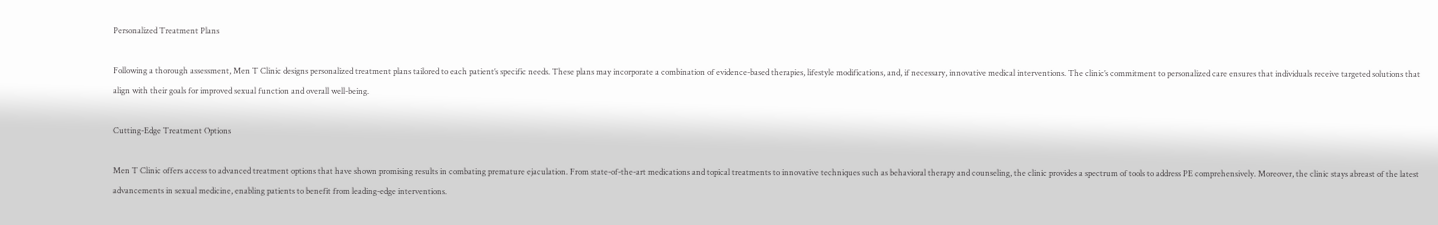Personalized Treatment Plans

Following a thorough assessment, Men T Clinic designs personalized treatment plans tailored to each patient’s specific needs. These plans may incorporate a combination of evidence-based therapies, lifestyle modifications, and, if necessary, innovative medical interventions. The clinic’s commitment to personalized care ensures that individuals receive targeted solutions that align with their goals for improved sexual function and overall well-being.

Cutting-Edge Treatment Options

Men T Clinic offers access to advanced treatment options that have shown promising results in combating premature ejaculation. From state-of-the-art medications and topical treatments to innovative techniques such as behavioral therapy and counseling, the clinic provides a spectrum of tools to address PE comprehensively. Moreover, the clinic stays abreast of the latest advancements in sexual medicine, enabling patients to benefit from leading-edge interventions.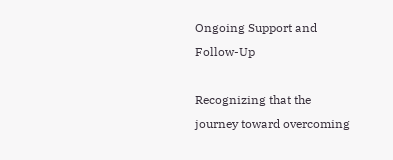Ongoing Support and Follow-Up

Recognizing that the journey toward overcoming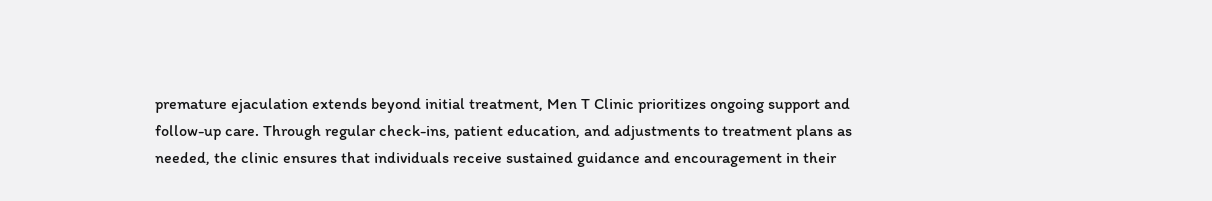premature ejaculation extends beyond initial treatment, Men T Clinic prioritizes ongoing support and follow-up care. Through regular check-ins, patient education, and adjustments to treatment plans as needed, the clinic ensures that individuals receive sustained guidance and encouragement in their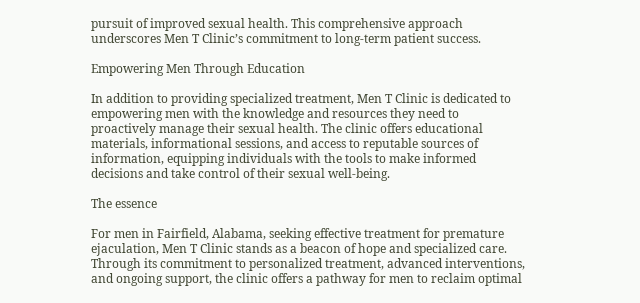pursuit of improved sexual health. This comprehensive approach underscores Men T Clinic’s commitment to long-term patient success.

Empowering Men Through Education

In addition to providing specialized treatment, Men T Clinic is dedicated to empowering men with the knowledge and resources they need to proactively manage their sexual health. The clinic offers educational materials, informational sessions, and access to reputable sources of information, equipping individuals with the tools to make informed decisions and take control of their sexual well-being.

The essence

For men in Fairfield, Alabama, seeking effective treatment for premature ejaculation, Men T Clinic stands as a beacon of hope and specialized care. Through its commitment to personalized treatment, advanced interventions, and ongoing support, the clinic offers a pathway for men to reclaim optimal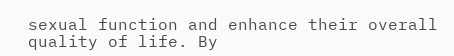sexual function and enhance their overall quality of life. By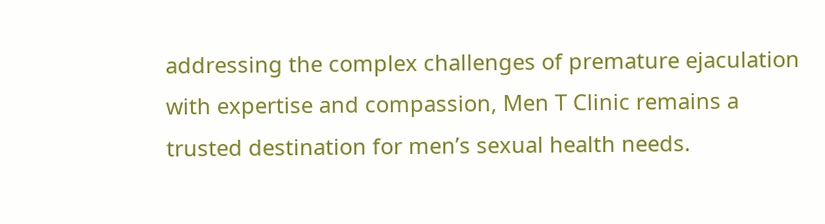addressing the complex challenges of premature ejaculation with expertise and compassion, Men T Clinic remains a trusted destination for men’s sexual health needs.